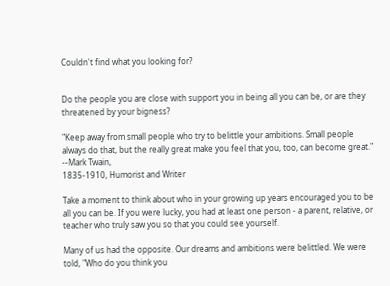Couldn't find what you looking for?


Do the people you are close with support you in being all you can be, or are they threatened by your bigness?

"Keep away from small people who try to belittle your ambitions. Small people always do that, but the really great make you feel that you, too, can become great."
--Mark Twain,
1835-1910, Humorist and Writer

Take a moment to think about who in your growing up years encouraged you to be all you can be. If you were lucky, you had at least one person - a parent, relative, or teacher who truly saw you so that you could see yourself.

Many of us had the opposite. Our dreams and ambitions were belittled. We were told, "Who do you think you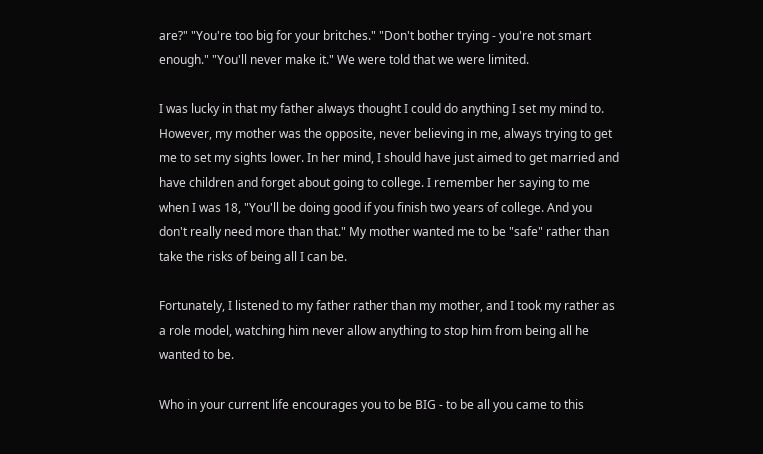are?" "You're too big for your britches." "Don't bother trying - you're not smart enough." "You'll never make it." We were told that we were limited.

I was lucky in that my father always thought I could do anything I set my mind to. However, my mother was the opposite, never believing in me, always trying to get me to set my sights lower. In her mind, I should have just aimed to get married and have children and forget about going to college. I remember her saying to me when I was 18, "You'll be doing good if you finish two years of college. And you don't really need more than that." My mother wanted me to be "safe" rather than take the risks of being all I can be.

Fortunately, I listened to my father rather than my mother, and I took my rather as a role model, watching him never allow anything to stop him from being all he wanted to be.

Who in your current life encourages you to be BIG - to be all you came to this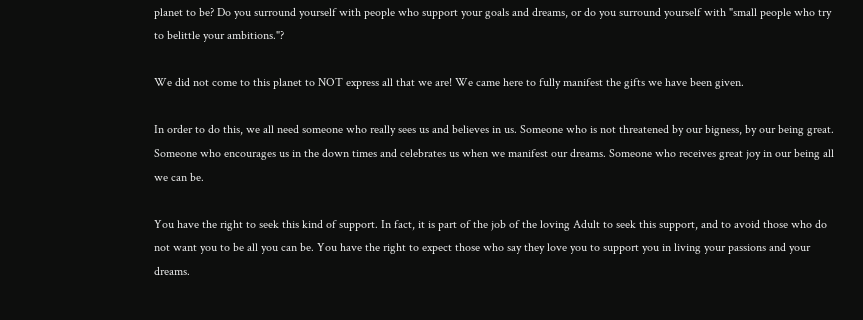planet to be? Do you surround yourself with people who support your goals and dreams, or do you surround yourself with "small people who try to belittle your ambitions."?

We did not come to this planet to NOT express all that we are! We came here to fully manifest the gifts we have been given.

In order to do this, we all need someone who really sees us and believes in us. Someone who is not threatened by our bigness, by our being great. Someone who encourages us in the down times and celebrates us when we manifest our dreams. Someone who receives great joy in our being all we can be.

You have the right to seek this kind of support. In fact, it is part of the job of the loving Adult to seek this support, and to avoid those who do not want you to be all you can be. You have the right to expect those who say they love you to support you in living your passions and your dreams.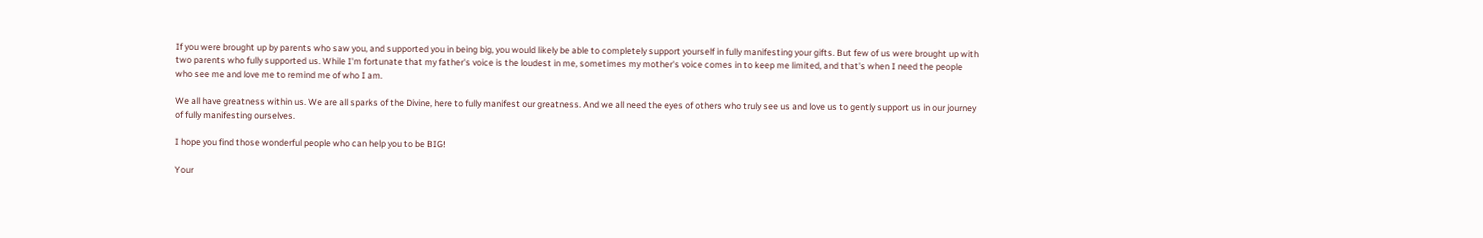If you were brought up by parents who saw you, and supported you in being big, you would likely be able to completely support yourself in fully manifesting your gifts. But few of us were brought up with two parents who fully supported us. While I'm fortunate that my father's voice is the loudest in me, sometimes my mother's voice comes in to keep me limited, and that's when I need the people who see me and love me to remind me of who I am.

We all have greatness within us. We are all sparks of the Divine, here to fully manifest our greatness. And we all need the eyes of others who truly see us and love us to gently support us in our journey of fully manifesting ourselves.

I hope you find those wonderful people who can help you to be BIG!

Your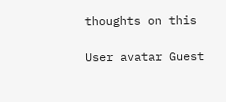thoughts on this

User avatar Guest